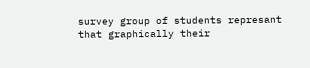survey group of students represant that graphically their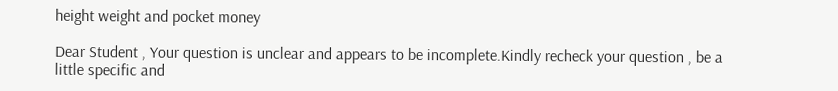height weight and pocket money

Dear Student , Your question is unclear and appears to be incomplete.Kindly recheck your question , be a little specific and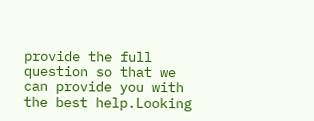provide the full question so that we can provide you with the best help.Looking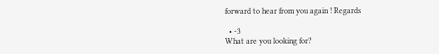forward to hear from you again ! Regards

  • -3
What are you looking for?